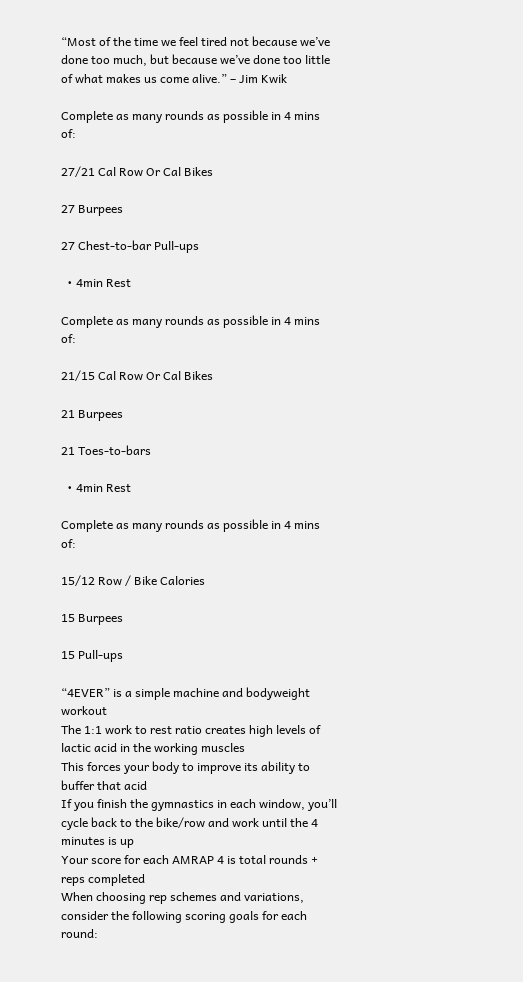“Most of the time we feel tired not because we’ve done too much, but because we’ve done too little of what makes us come alive.” – Jim Kwik

Complete as many rounds as possible in 4 mins of:

27/21 Cal Row Or Cal Bikes

27 Burpees

27 Chest-to-bar Pull-ups

  • 4min Rest

Complete as many rounds as possible in 4 mins of:

21/15 Cal Row Or Cal Bikes

21 Burpees

21 Toes-to-bars

  • 4min Rest

Complete as many rounds as possible in 4 mins of:

15/12 Row / Bike Calories

15 Burpees

15 Pull-ups

“4EVER” is a simple machine and bodyweight workout
The 1:1 work to rest ratio creates high levels of lactic acid in the working muscles
This forces your body to improve its ability to buffer that acid
If you finish the gymnastics in each window, you’ll cycle back to the bike/row and work until the 4 minutes is up
Your score for each AMRAP 4 is total rounds + reps completed
When choosing rep schemes and variations, consider the following scoring goals for each round: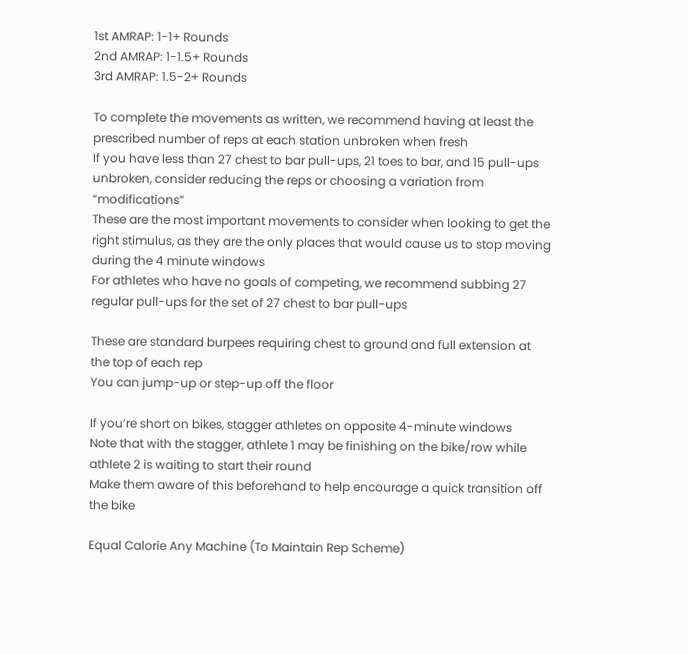1st AMRAP: 1-1+ Rounds
2nd AMRAP: 1-1.5+ Rounds
3rd AMRAP: 1.5-2+ Rounds

To complete the movements as written, we recommend having at least the prescribed number of reps at each station unbroken when fresh
If you have less than 27 chest to bar pull-ups, 21 toes to bar, and 15 pull-ups unbroken, consider reducing the reps or choosing a variation from “modifications”
These are the most important movements to consider when looking to get the right stimulus, as they are the only places that would cause us to stop moving during the 4 minute windows
For athletes who have no goals of competing, we recommend subbing 27 regular pull-ups for the set of 27 chest to bar pull-ups

These are standard burpees requiring chest to ground and full extension at the top of each rep
You can jump-up or step-up off the floor

If you’re short on bikes, stagger athletes on opposite 4-minute windows
Note that with the stagger, athlete 1 may be finishing on the bike/row while athlete 2 is waiting to start their round
Make them aware of this beforehand to help encourage a quick transition off the bike

Equal Calorie Any Machine (To Maintain Rep Scheme)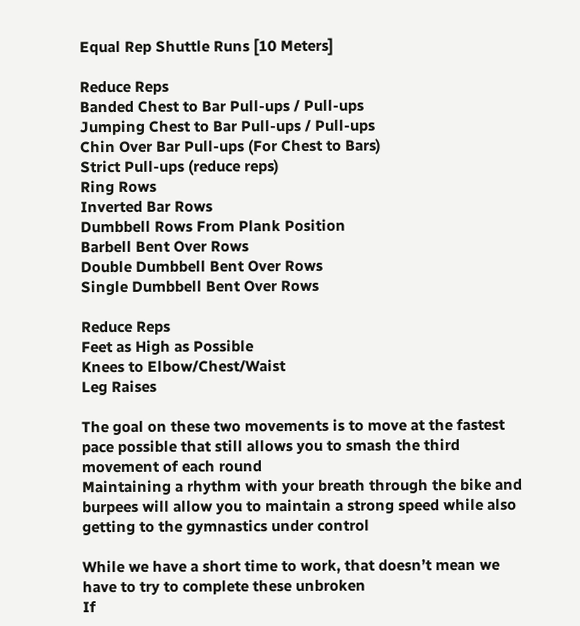Equal Rep Shuttle Runs [10 Meters]

Reduce Reps
Banded Chest to Bar Pull-ups / Pull-ups
Jumping Chest to Bar Pull-ups / Pull-ups
Chin Over Bar Pull-ups (For Chest to Bars)
Strict Pull-ups (reduce reps)
Ring Rows
Inverted Bar Rows
Dumbbell Rows From Plank Position
Barbell Bent Over Rows
Double Dumbbell Bent Over Rows
Single Dumbbell Bent Over Rows

Reduce Reps
Feet as High as Possible
Knees to Elbow/Chest/Waist
Leg Raises

The goal on these two movements is to move at the fastest pace possible that still allows you to smash the third movement of each round
Maintaining a rhythm with your breath through the bike and burpees will allow you to maintain a strong speed while also getting to the gymnastics under control

While we have a short time to work, that doesn’t mean we have to try to complete these unbroken
If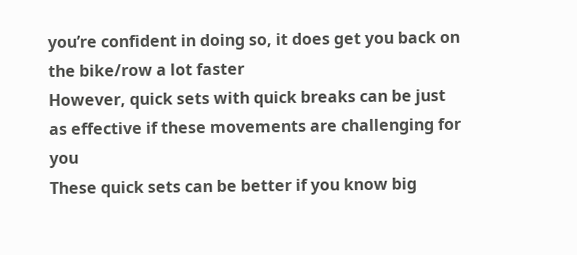you’re confident in doing so, it does get you back on the bike/row a lot faster
However, quick sets with quick breaks can be just as effective if these movements are challenging for you
These quick sets can be better if you know big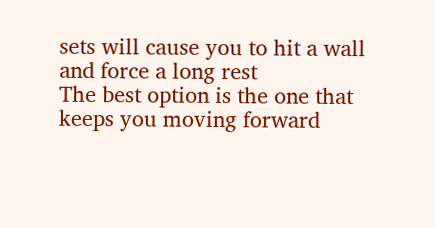sets will cause you to hit a wall and force a long rest
The best option is the one that keeps you moving forward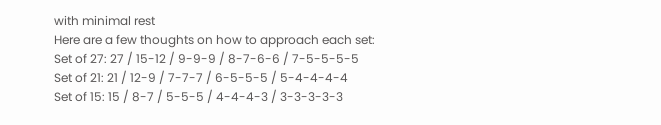with minimal rest
Here are a few thoughts on how to approach each set:
Set of 27: 27 / 15-12 / 9-9-9 / 8-7-6-6 / 7-5-5-5-5
Set of 21: 21 / 12-9 / 7-7-7 / 6-5-5-5 / 5-4-4-4-4
Set of 15: 15 / 8-7 / 5-5-5 / 4-4-4-3 / 3-3-3-3-3